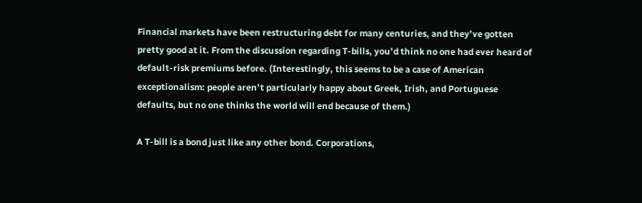Financial markets have been restructuring debt for many centuries, and they’ve gotten pretty good at it. From the discussion regarding T-bills, you’d think no one had ever heard of default-risk premiums before. (Interestingly, this seems to be a case of American exceptionalism: people aren’t particularly happy about Greek, Irish, and Portuguese defaults, but no one thinks the world will end because of them.)

A T-bill is a bond just like any other bond. Corporations,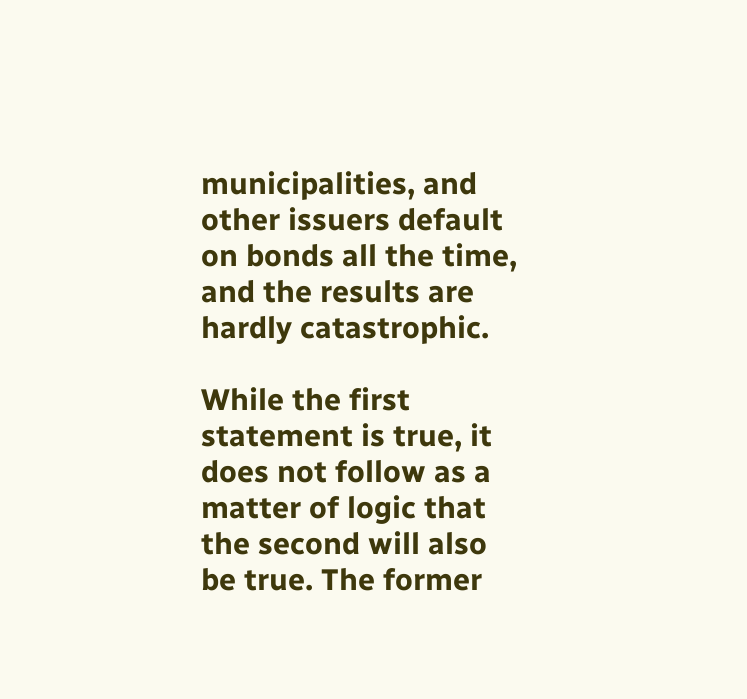municipalities, and other issuers default on bonds all the time, and the results are hardly catastrophic.

While the first statement is true, it does not follow as a matter of logic that the second will also be true. The former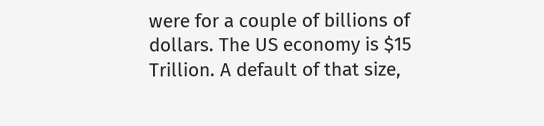were for a couple of billions of dollars. The US economy is $15 Trillion. A default of that size,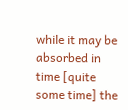while it may be absorbed in time [quite some time] the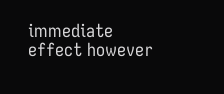immediate effect however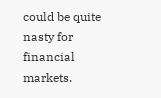could be quite nasty for financial markets.